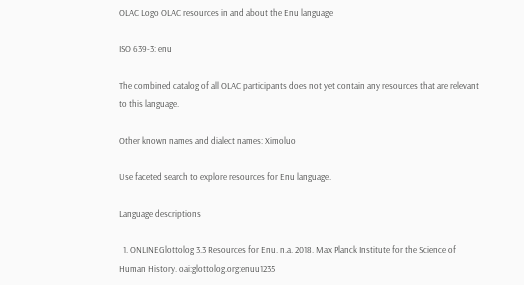OLAC Logo OLAC resources in and about the Enu language

ISO 639-3: enu

The combined catalog of all OLAC participants does not yet contain any resources that are relevant to this language.

Other known names and dialect names: Ximoluo

Use faceted search to explore resources for Enu language.

Language descriptions

  1. ONLINEGlottolog 3.3 Resources for Enu. n.a. 2018. Max Planck Institute for the Science of Human History. oai:glottolog.org:enuu1235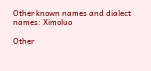Other known names and dialect names: Ximoluo

Other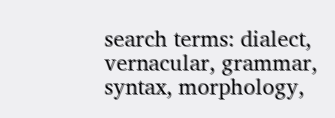search terms: dialect, vernacular, grammar, syntax, morphology,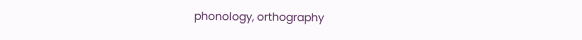phonology, orthography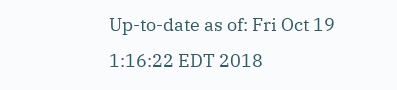Up-to-date as of: Fri Oct 19 1:16:22 EDT 2018